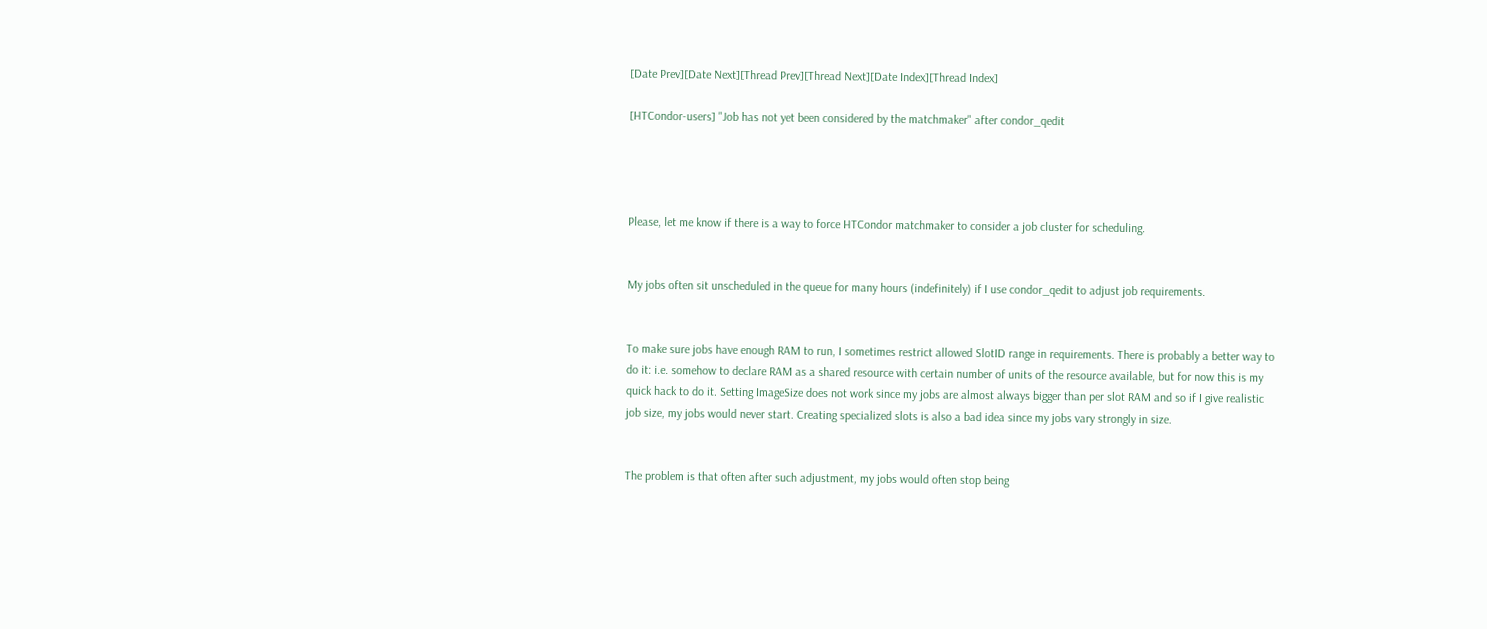[Date Prev][Date Next][Thread Prev][Thread Next][Date Index][Thread Index]

[HTCondor-users] "Job has not yet been considered by the matchmaker" after condor_qedit




Please, let me know if there is a way to force HTCondor matchmaker to consider a job cluster for scheduling.


My jobs often sit unscheduled in the queue for many hours (indefinitely) if I use condor_qedit to adjust job requirements.


To make sure jobs have enough RAM to run, I sometimes restrict allowed SlotID range in requirements. There is probably a better way to do it: i.e. somehow to declare RAM as a shared resource with certain number of units of the resource available, but for now this is my quick hack to do it. Setting ImageSize does not work since my jobs are almost always bigger than per slot RAM and so if I give realistic job size, my jobs would never start. Creating specialized slots is also a bad idea since my jobs vary strongly in size.


The problem is that often after such adjustment, my jobs would often stop being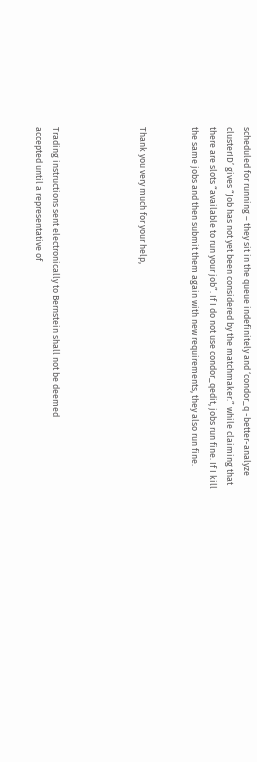scheduled for running – they sit in the queue indefinitely and ‘condor_q -better-analyze clusterID’ gives “Job has not yet been considered by the matchmaker.” while claiming that there are slots “available to run your job”. If I do not use condor_qedit, jobs run fine. If I kill the same jobs and then submit them again with new requirements, they also run fine.


Thank you very much for your help,




Trading instructions sent electronically to Bernstein shall not be deemed
accepted until a representative of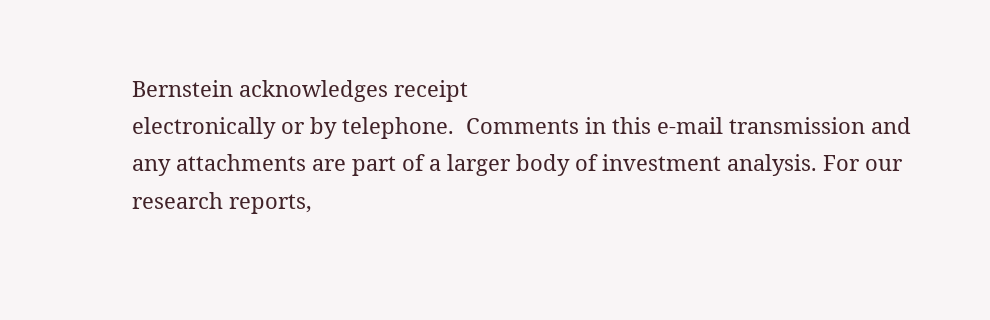Bernstein acknowledges receipt
electronically or by telephone.  Comments in this e-mail transmission and
any attachments are part of a larger body of investment analysis. For our
research reports,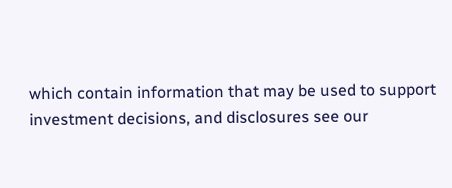which contain information that may be used to support
investment decisions, and disclosures see our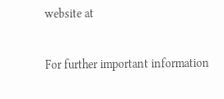website at

For further important information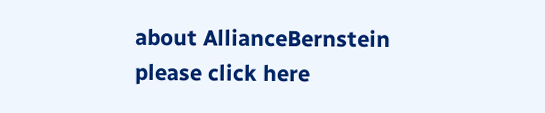about AllianceBernstein please click here